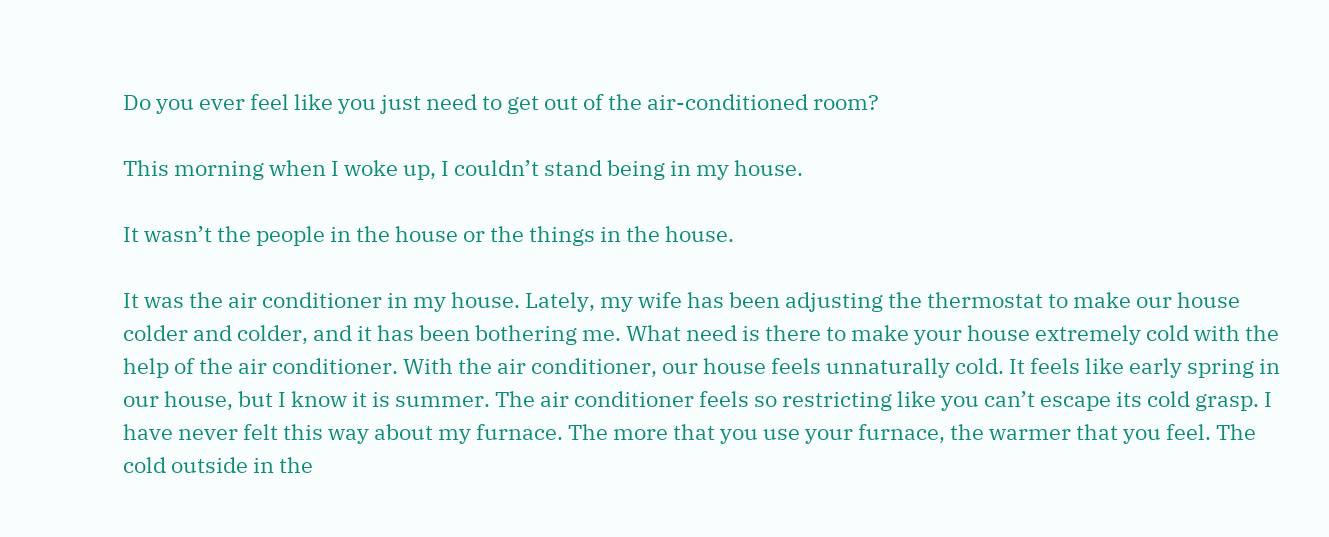Do you ever feel like you just need to get out of the air-conditioned room?

This morning when I woke up, I couldn’t stand being in my house.

It wasn’t the people in the house or the things in the house.

It was the air conditioner in my house. Lately, my wife has been adjusting the thermostat to make our house colder and colder, and it has been bothering me. What need is there to make your house extremely cold with the help of the air conditioner. With the air conditioner, our house feels unnaturally cold. It feels like early spring in our house, but I know it is summer. The air conditioner feels so restricting like you can’t escape its cold grasp. I have never felt this way about my furnace. The more that you use your furnace, the warmer that you feel. The cold outside in the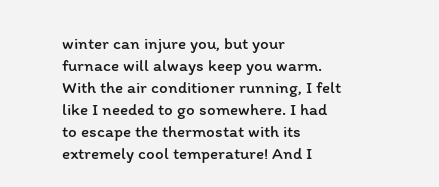winter can injure you, but your furnace will always keep you warm. With the air conditioner running, I felt like I needed to go somewhere. I had to escape the thermostat with its extremely cool temperature! And I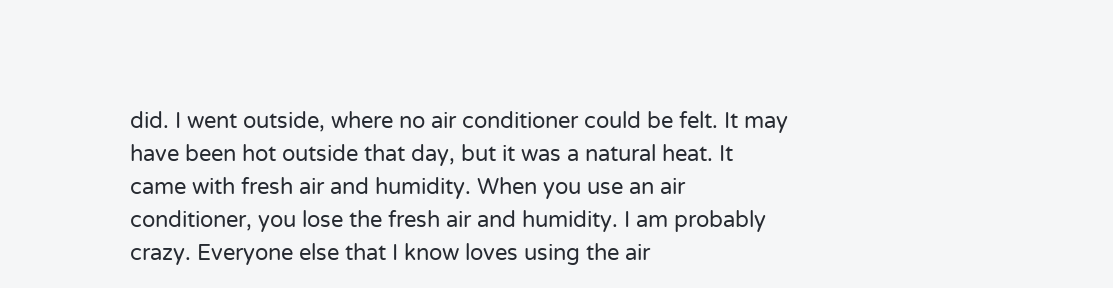did. I went outside, where no air conditioner could be felt. It may have been hot outside that day, but it was a natural heat. It came with fresh air and humidity. When you use an air conditioner, you lose the fresh air and humidity. I am probably crazy. Everyone else that I know loves using the air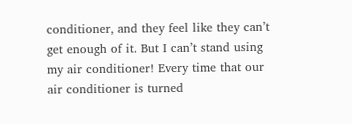conditioner, and they feel like they can’t get enough of it. But I can’t stand using my air conditioner! Every time that our air conditioner is turned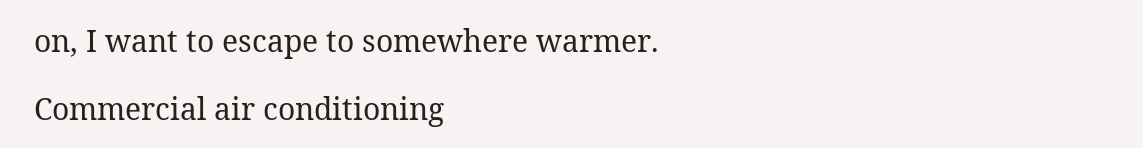on, I want to escape to somewhere warmer.

Commercial air conditioning